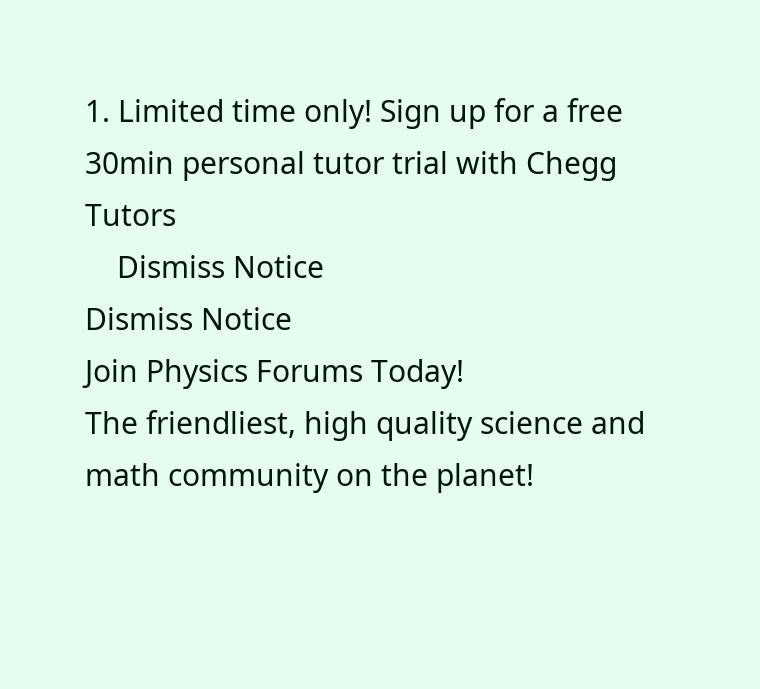1. Limited time only! Sign up for a free 30min personal tutor trial with Chegg Tutors
    Dismiss Notice
Dismiss Notice
Join Physics Forums Today!
The friendliest, high quality science and math community on the planet!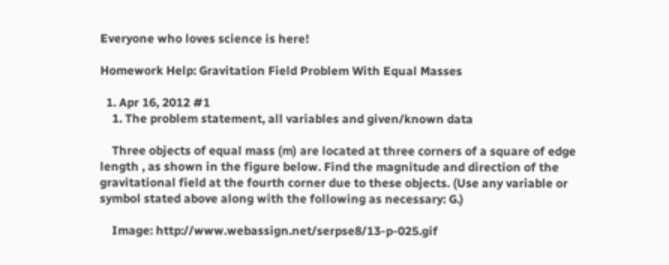Everyone who loves science is here!

Homework Help: Gravitation Field Problem With Equal Masses

  1. Apr 16, 2012 #1
    1. The problem statement, all variables and given/known data

    Three objects of equal mass (m) are located at three corners of a square of edge length , as shown in the figure below. Find the magnitude and direction of the gravitational field at the fourth corner due to these objects. (Use any variable or symbol stated above along with the following as necessary: G.)

    Image: http://www.webassign.net/serpse8/13-p-025.gif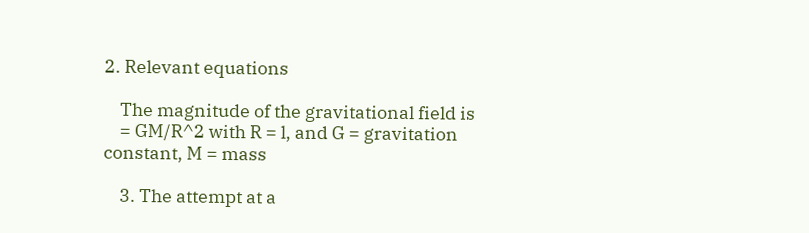2. Relevant equations

    The magnitude of the gravitational field is
    = GM/R^2 with R = l, and G = gravitation constant, M = mass

    3. The attempt at a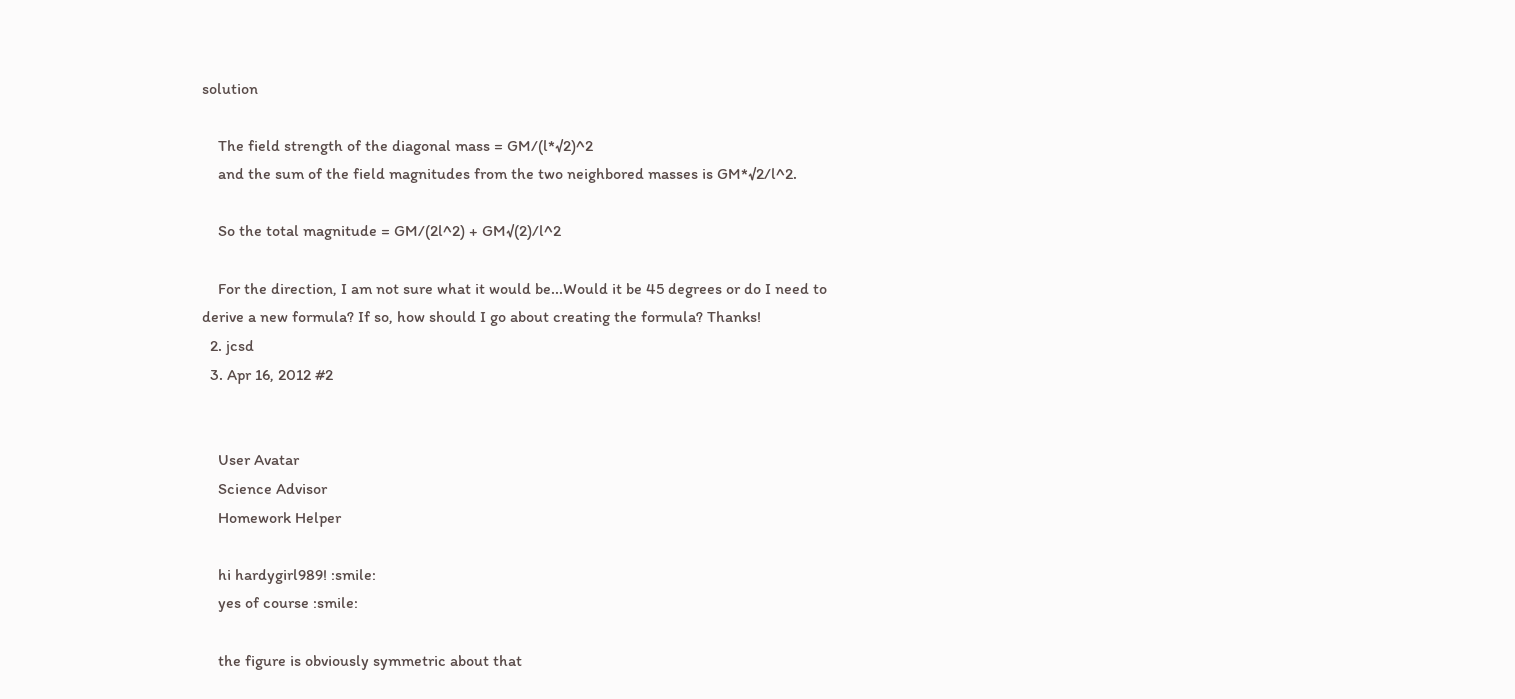solution

    The field strength of the diagonal mass = GM/(l*√2)^2
    and the sum of the field magnitudes from the two neighbored masses is GM*√2/l^2.

    So the total magnitude = GM/(2l^2) + GM√(2)/l^2

    For the direction, I am not sure what it would be...Would it be 45 degrees or do I need to derive a new formula? If so, how should I go about creating the formula? Thanks!
  2. jcsd
  3. Apr 16, 2012 #2


    User Avatar
    Science Advisor
    Homework Helper

    hi hardygirl989! :smile:
    yes of course :smile:

    the figure is obviously symmetric about that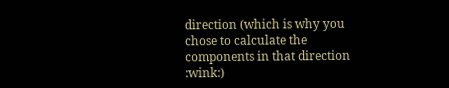direction (which is why you chose to calculate the components in that direction :wink:)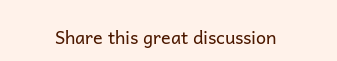Share this great discussion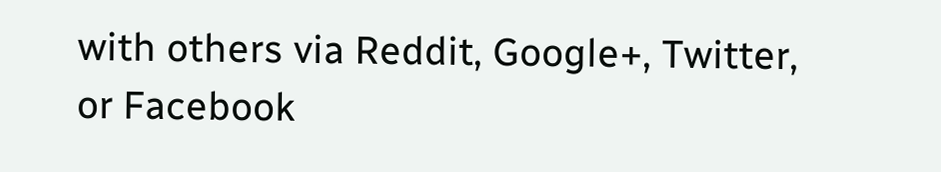with others via Reddit, Google+, Twitter, or Facebook